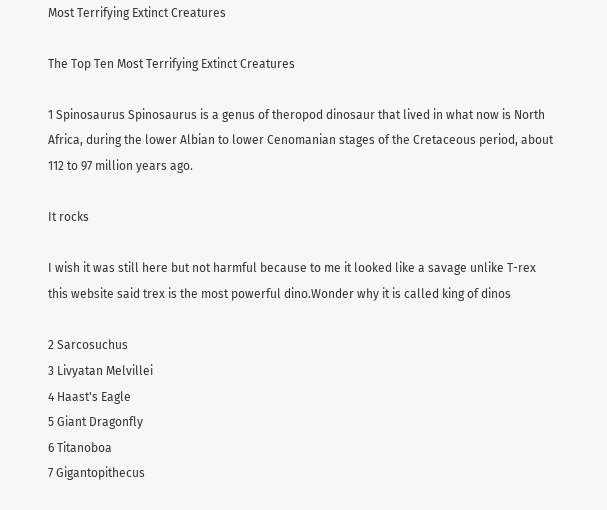Most Terrifying Extinct Creatures

The Top Ten Most Terrifying Extinct Creatures

1 Spinosaurus Spinosaurus is a genus of theropod dinosaur that lived in what now is North Africa, during the lower Albian to lower Cenomanian stages of the Cretaceous period, about 112 to 97 million years ago.

It rocks

I wish it was still here but not harmful because to me it looked like a savage unlike T-rex this website said trex is the most powerful dino.Wonder why it is called king of dinos

2 Sarcosuchus
3 Livyatan Melvillei
4 Haast's Eagle
5 Giant Dragonfly
6 Titanoboa
7 Gigantopithecus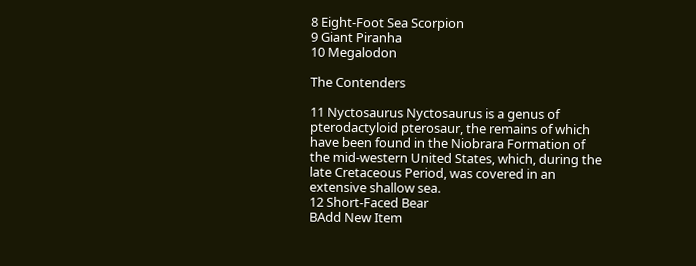8 Eight-Foot Sea Scorpion
9 Giant Piranha
10 Megalodon

The Contenders

11 Nyctosaurus Nyctosaurus is a genus of pterodactyloid pterosaur, the remains of which have been found in the Niobrara Formation of the mid-western United States, which, during the late Cretaceous Period, was covered in an extensive shallow sea.
12 Short-Faced Bear
BAdd New Item